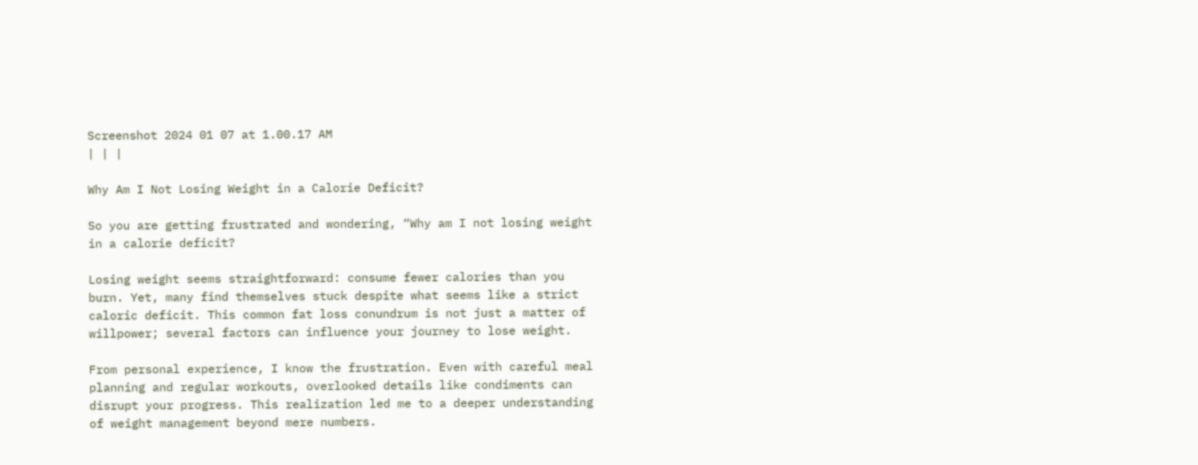Screenshot 2024 01 07 at 1.00.17 AM
| | |

Why Am I Not Losing Weight in a Calorie Deficit?

So you are getting frustrated and wondering, “Why am I not losing weight in a calorie deficit?

Losing weight seems straightforward: consume fewer calories than you burn. Yet, many find themselves stuck despite what seems like a strict caloric deficit. This common fat loss conundrum is not just a matter of willpower; several factors can influence your journey to lose weight.

From personal experience, I know the frustration. Even with careful meal planning and regular workouts, overlooked details like condiments can disrupt your progress. This realization led me to a deeper understanding of weight management beyond mere numbers.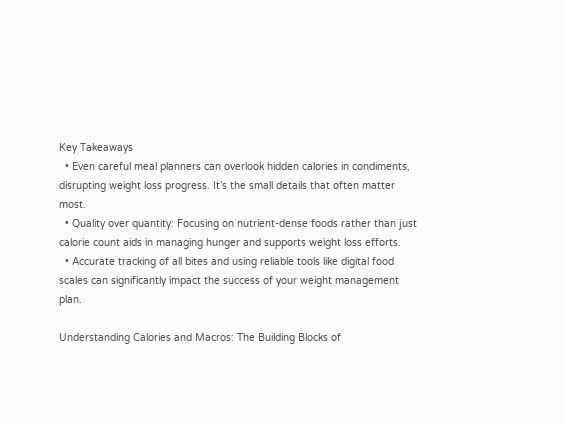Key Takeaways
  • Even careful meal planners can overlook hidden calories in condiments, disrupting weight loss progress. It’s the small details that often matter most.
  • Quality over quantity: Focusing on nutrient-dense foods rather than just calorie count aids in managing hunger and supports weight loss efforts.
  • Accurate tracking of all bites and using reliable tools like digital food scales can significantly impact the success of your weight management plan.

Understanding Calories and Macros: The Building Blocks of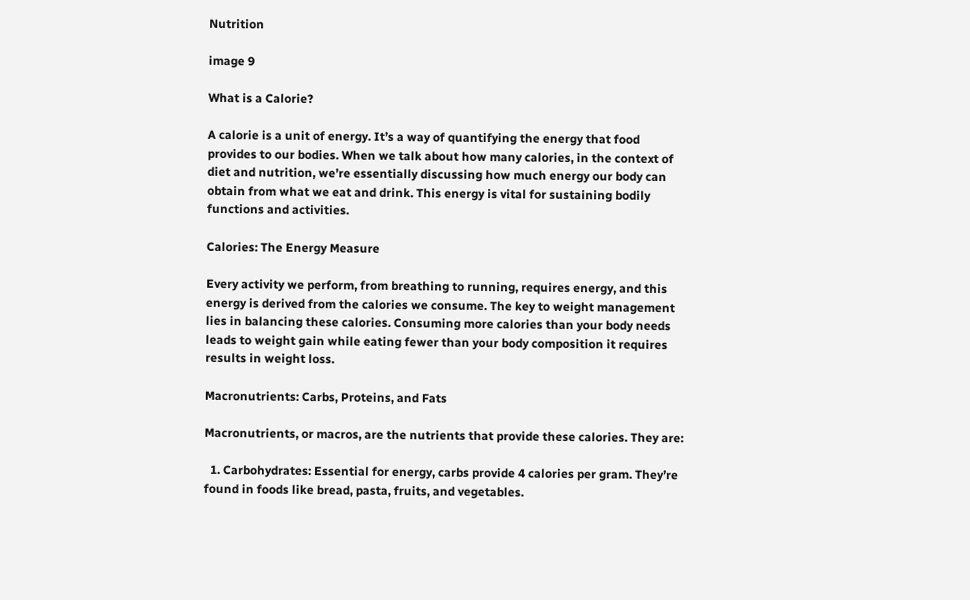Nutrition

image 9

What is a Calorie?

A calorie is a unit of energy. It’s a way of quantifying the energy that food provides to our bodies. When we talk about how many calories, in the context of diet and nutrition, we’re essentially discussing how much energy our body can obtain from what we eat and drink. This energy is vital for sustaining bodily functions and activities.

Calories: The Energy Measure

Every activity we perform, from breathing to running, requires energy, and this energy is derived from the calories we consume. The key to weight management lies in balancing these calories. Consuming more calories than your body needs leads to weight gain while eating fewer than your body composition it requires results in weight loss.

Macronutrients: Carbs, Proteins, and Fats

Macronutrients, or macros, are the nutrients that provide these calories. They are:

  1. Carbohydrates: Essential for energy, carbs provide 4 calories per gram. They’re found in foods like bread, pasta, fruits, and vegetables.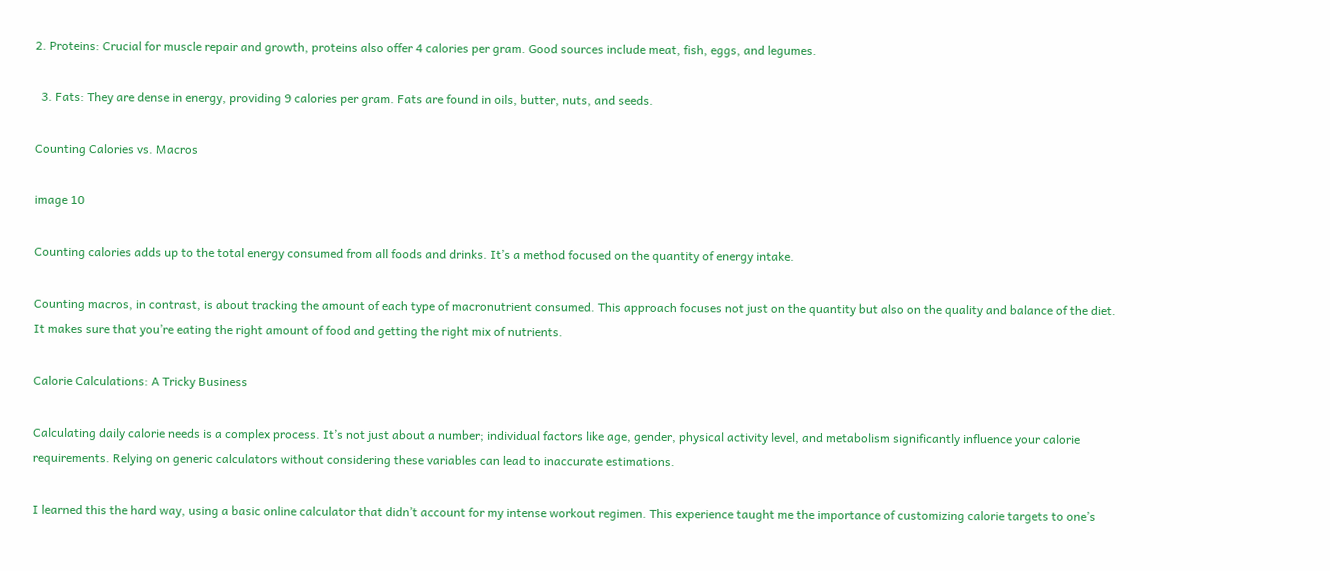2. Proteins: Crucial for muscle repair and growth, proteins also offer 4 calories per gram. Good sources include meat, fish, eggs, and legumes.

  3. Fats: They are dense in energy, providing 9 calories per gram. Fats are found in oils, butter, nuts, and seeds.

Counting Calories vs. Macros

image 10

Counting calories adds up to the total energy consumed from all foods and drinks. It’s a method focused on the quantity of energy intake.

Counting macros, in contrast, is about tracking the amount of each type of macronutrient consumed. This approach focuses not just on the quantity but also on the quality and balance of the diet. It makes sure that you’re eating the right amount of food and getting the right mix of nutrients.

Calorie Calculations: A Tricky Business

Calculating daily calorie needs is a complex process. It’s not just about a number; individual factors like age, gender, physical activity level, and metabolism significantly influence your calorie requirements. Relying on generic calculators without considering these variables can lead to inaccurate estimations.

I learned this the hard way, using a basic online calculator that didn’t account for my intense workout regimen. This experience taught me the importance of customizing calorie targets to one’s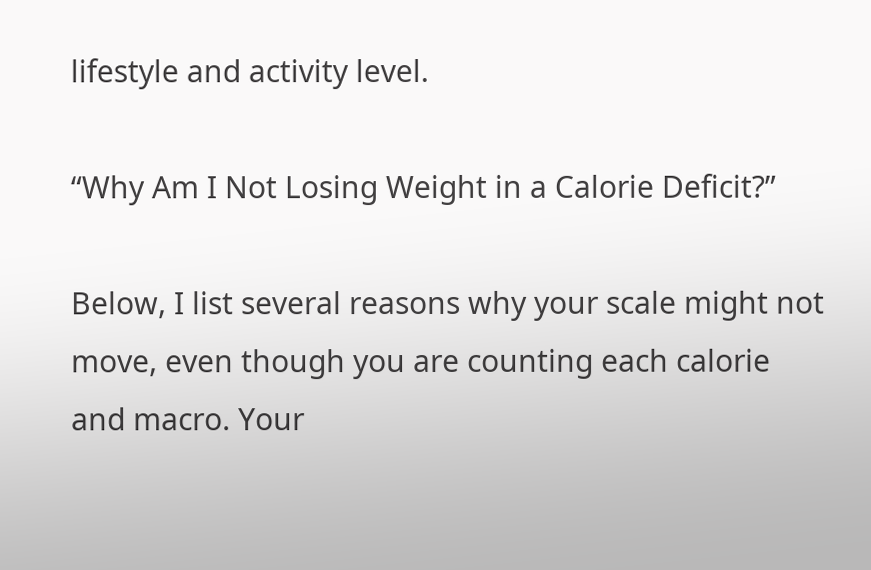lifestyle and activity level.

“Why Am I Not Losing Weight in a Calorie Deficit?”

Below, I list several reasons why your scale might not move, even though you are counting each calorie and macro. Your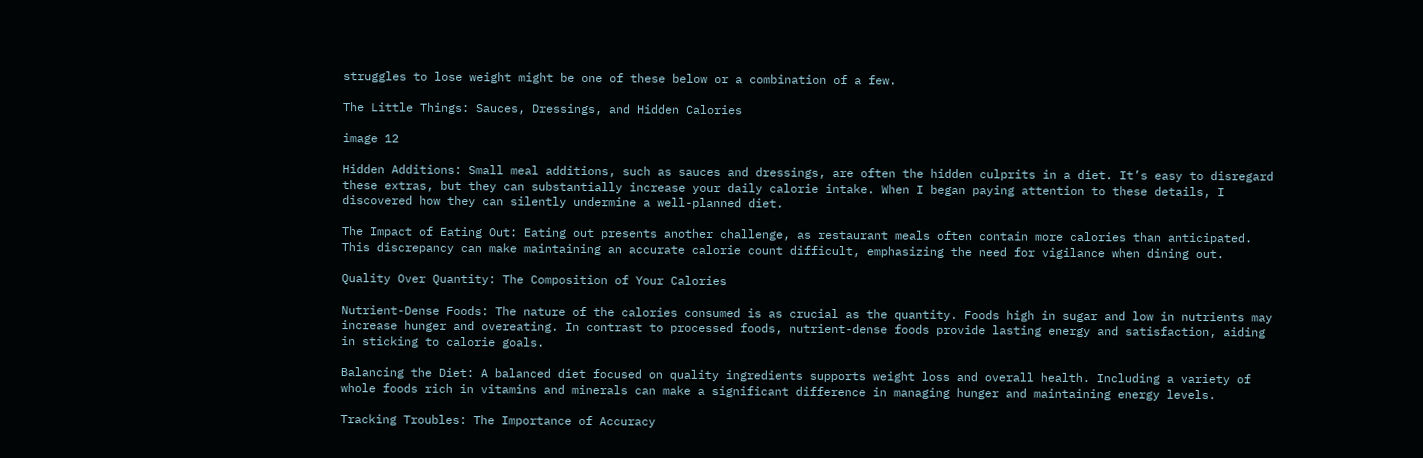struggles to lose weight might be one of these below or a combination of a few.

The Little Things: Sauces, Dressings, and Hidden Calories

image 12

Hidden Additions: Small meal additions, such as sauces and dressings, are often the hidden culprits in a diet. It’s easy to disregard these extras, but they can substantially increase your daily calorie intake. When I began paying attention to these details, I discovered how they can silently undermine a well-planned diet.

The Impact of Eating Out: Eating out presents another challenge, as restaurant meals often contain more calories than anticipated. This discrepancy can make maintaining an accurate calorie count difficult, emphasizing the need for vigilance when dining out.

Quality Over Quantity: The Composition of Your Calories

Nutrient-Dense Foods: The nature of the calories consumed is as crucial as the quantity. Foods high in sugar and low in nutrients may increase hunger and overeating. In contrast to processed foods, nutrient-dense foods provide lasting energy and satisfaction, aiding in sticking to calorie goals.

Balancing the Diet: A balanced diet focused on quality ingredients supports weight loss and overall health. Including a variety of whole foods rich in vitamins and minerals can make a significant difference in managing hunger and maintaining energy levels.

Tracking Troubles: The Importance of Accuracy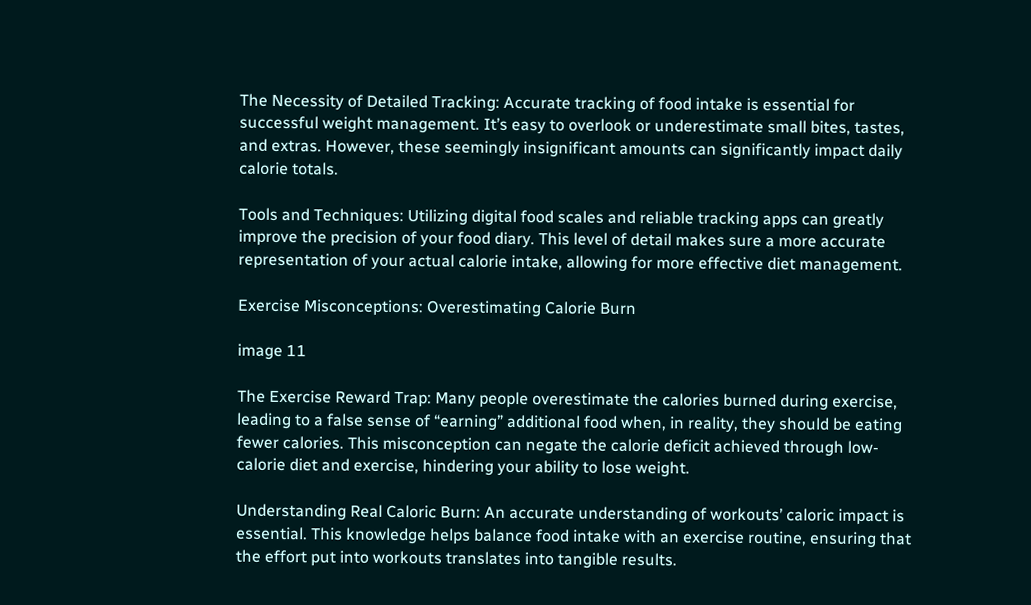The Necessity of Detailed Tracking: Accurate tracking of food intake is essential for successful weight management. It’s easy to overlook or underestimate small bites, tastes, and extras. However, these seemingly insignificant amounts can significantly impact daily calorie totals.

Tools and Techniques: Utilizing digital food scales and reliable tracking apps can greatly improve the precision of your food diary. This level of detail makes sure a more accurate representation of your actual calorie intake, allowing for more effective diet management.

Exercise Misconceptions: Overestimating Calorie Burn

image 11

The Exercise Reward Trap: Many people overestimate the calories burned during exercise, leading to a false sense of “earning” additional food when, in reality, they should be eating fewer calories. This misconception can negate the calorie deficit achieved through low-calorie diet and exercise, hindering your ability to lose weight.

Understanding Real Caloric Burn: An accurate understanding of workouts’ caloric impact is essential. This knowledge helps balance food intake with an exercise routine, ensuring that the effort put into workouts translates into tangible results.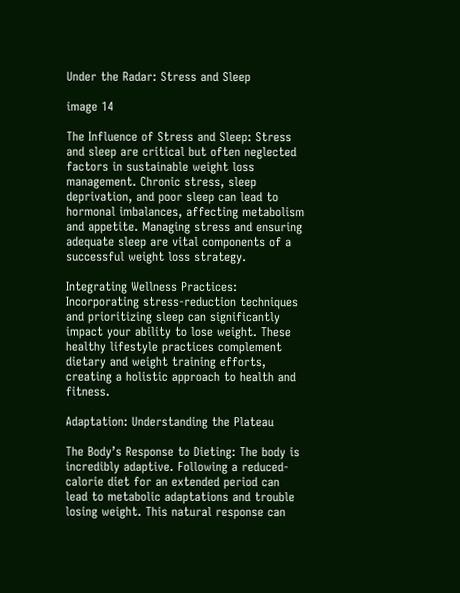Under the Radar: Stress and Sleep

image 14

The Influence of Stress and Sleep: Stress and sleep are critical but often neglected factors in sustainable weight loss management. Chronic stress, sleep deprivation, and poor sleep can lead to hormonal imbalances, affecting metabolism and appetite. Managing stress and ensuring adequate sleep are vital components of a successful weight loss strategy.

Integrating Wellness Practices: Incorporating stress-reduction techniques and prioritizing sleep can significantly impact your ability to lose weight. These healthy lifestyle practices complement dietary and weight training efforts, creating a holistic approach to health and fitness.

Adaptation: Understanding the Plateau

The Body’s Response to Dieting: The body is incredibly adaptive. Following a reduced-calorie diet for an extended period can lead to metabolic adaptations and trouble losing weight. This natural response can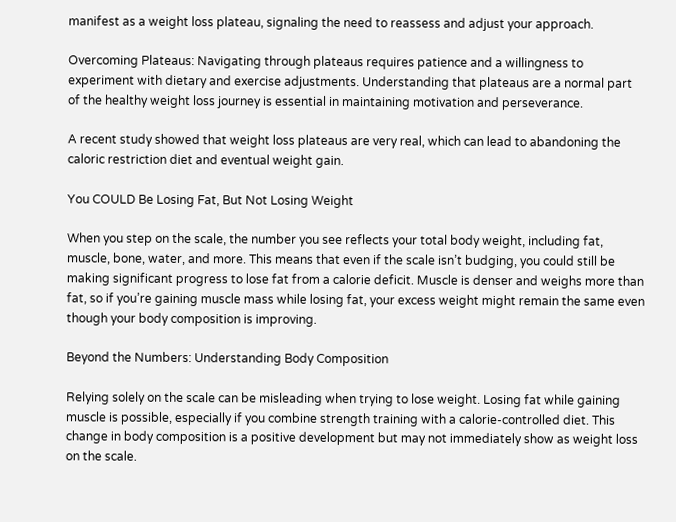manifest as a weight loss plateau, signaling the need to reassess and adjust your approach.

Overcoming Plateaus: Navigating through plateaus requires patience and a willingness to experiment with dietary and exercise adjustments. Understanding that plateaus are a normal part of the healthy weight loss journey is essential in maintaining motivation and perseverance.

A recent study showed that weight loss plateaus are very real, which can lead to abandoning the caloric restriction diet and eventual weight gain.

You COULD Be Losing Fat, But Not Losing Weight

When you step on the scale, the number you see reflects your total body weight, including fat, muscle, bone, water, and more. This means that even if the scale isn’t budging, you could still be making significant progress to lose fat from a calorie deficit. Muscle is denser and weighs more than fat, so if you’re gaining muscle mass while losing fat, your excess weight might remain the same even though your body composition is improving.

Beyond the Numbers: Understanding Body Composition

Relying solely on the scale can be misleading when trying to lose weight. Losing fat while gaining muscle is possible, especially if you combine strength training with a calorie-controlled diet. This change in body composition is a positive development but may not immediately show as weight loss on the scale.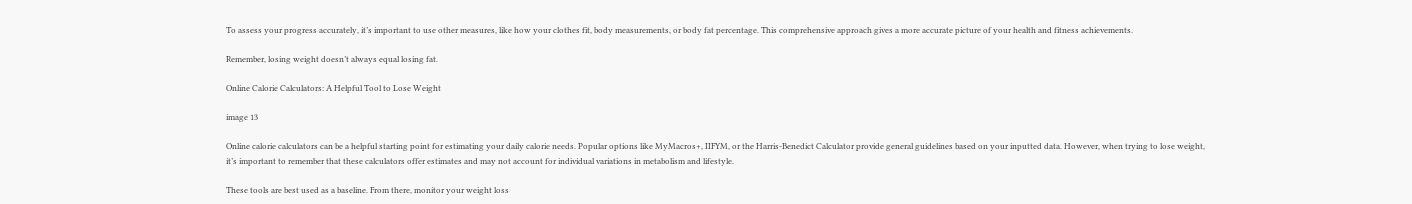To assess your progress accurately, it’s important to use other measures, like how your clothes fit, body measurements, or body fat percentage. This comprehensive approach gives a more accurate picture of your health and fitness achievements.

Remember, losing weight doesn’t always equal losing fat.

Online Calorie Calculators: A Helpful Tool to Lose Weight

image 13

Online calorie calculators can be a helpful starting point for estimating your daily calorie needs. Popular options like MyMacros+, IIFYM, or the Harris-Benedict Calculator provide general guidelines based on your inputted data. However, when trying to lose weight, it’s important to remember that these calculators offer estimates and may not account for individual variations in metabolism and lifestyle.

These tools are best used as a baseline. From there, monitor your weight loss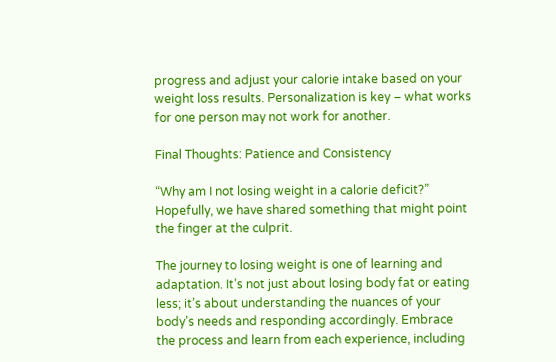progress and adjust your calorie intake based on your weight loss results. Personalization is key – what works for one person may not work for another.

Final Thoughts: Patience and Consistency

“Why am I not losing weight in a calorie deficit?” Hopefully, we have shared something that might point the finger at the culprit.

The journey to losing weight is one of learning and adaptation. It’s not just about losing body fat or eating less; it’s about understanding the nuances of your body’s needs and responding accordingly. Embrace the process and learn from each experience, including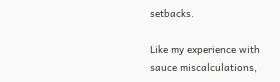setbacks.

Like my experience with sauce miscalculations,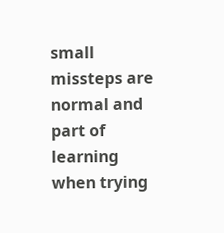small missteps are normal and part of learning when trying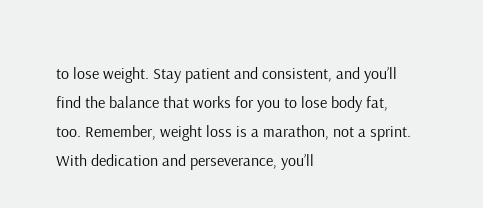to lose weight. Stay patient and consistent, and you’ll find the balance that works for you to lose body fat, too. Remember, weight loss is a marathon, not a sprint. With dedication and perseverance, you’ll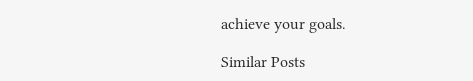achieve your goals.

Similar Posts